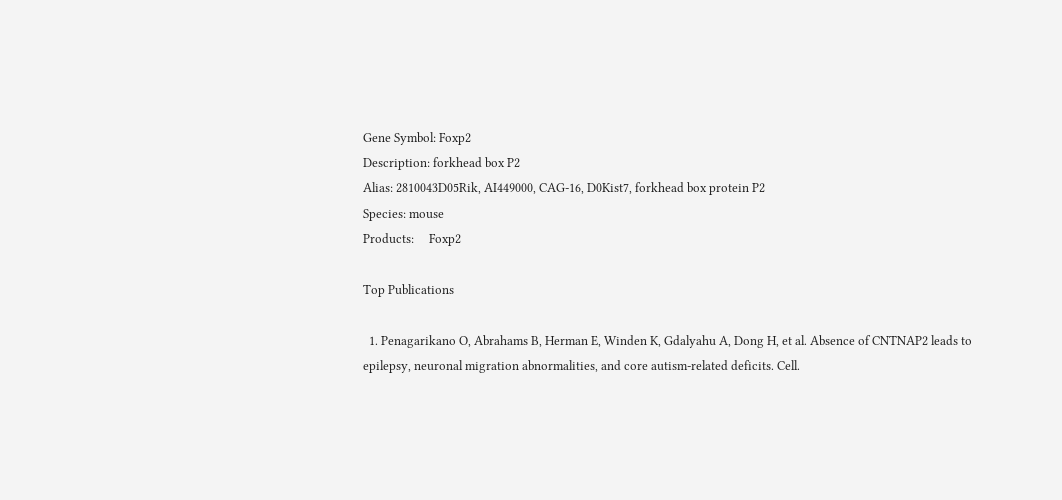Gene Symbol: Foxp2
Description: forkhead box P2
Alias: 2810043D05Rik, AI449000, CAG-16, D0Kist7, forkhead box protein P2
Species: mouse
Products:     Foxp2

Top Publications

  1. Penagarikano O, Abrahams B, Herman E, Winden K, Gdalyahu A, Dong H, et al. Absence of CNTNAP2 leads to epilepsy, neuronal migration abnormalities, and core autism-related deficits. Cell.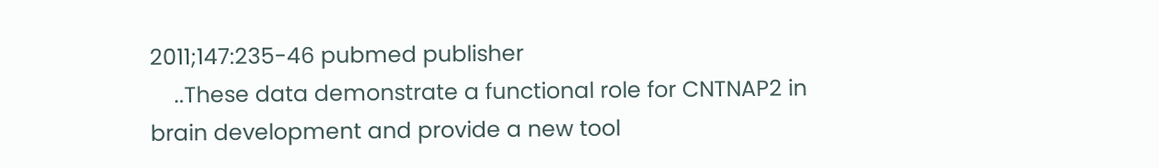2011;147:235-46 pubmed publisher
    ..These data demonstrate a functional role for CNTNAP2 in brain development and provide a new tool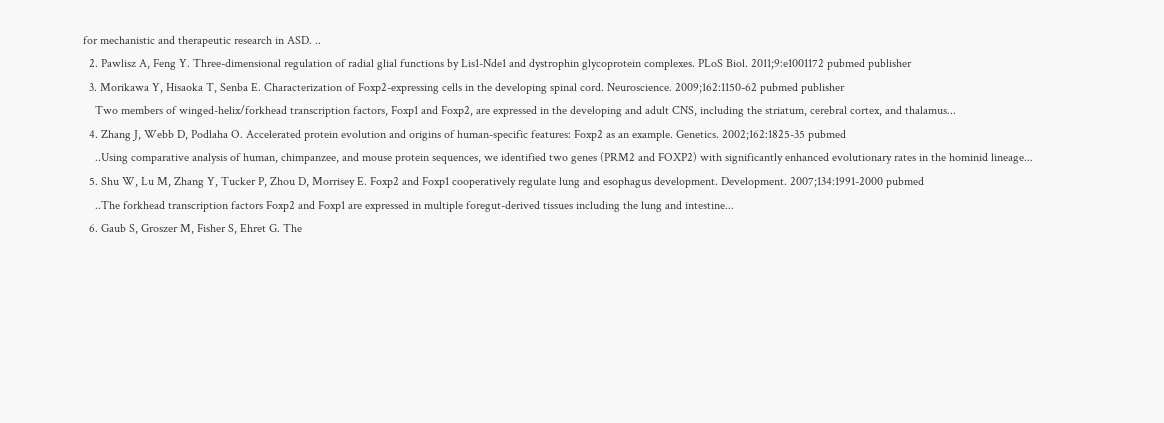for mechanistic and therapeutic research in ASD. ..
  2. Pawlisz A, Feng Y. Three-dimensional regulation of radial glial functions by Lis1-Nde1 and dystrophin glycoprotein complexes. PLoS Biol. 2011;9:e1001172 pubmed publisher
  3. Morikawa Y, Hisaoka T, Senba E. Characterization of Foxp2-expressing cells in the developing spinal cord. Neuroscience. 2009;162:1150-62 pubmed publisher
    Two members of winged-helix/forkhead transcription factors, Foxp1 and Foxp2, are expressed in the developing and adult CNS, including the striatum, cerebral cortex, and thalamus...
  4. Zhang J, Webb D, Podlaha O. Accelerated protein evolution and origins of human-specific features: Foxp2 as an example. Genetics. 2002;162:1825-35 pubmed
    ..Using comparative analysis of human, chimpanzee, and mouse protein sequences, we identified two genes (PRM2 and FOXP2) with significantly enhanced evolutionary rates in the hominid lineage...
  5. Shu W, Lu M, Zhang Y, Tucker P, Zhou D, Morrisey E. Foxp2 and Foxp1 cooperatively regulate lung and esophagus development. Development. 2007;134:1991-2000 pubmed
    ..The forkhead transcription factors Foxp2 and Foxp1 are expressed in multiple foregut-derived tissues including the lung and intestine...
  6. Gaub S, Groszer M, Fisher S, Ehret G. The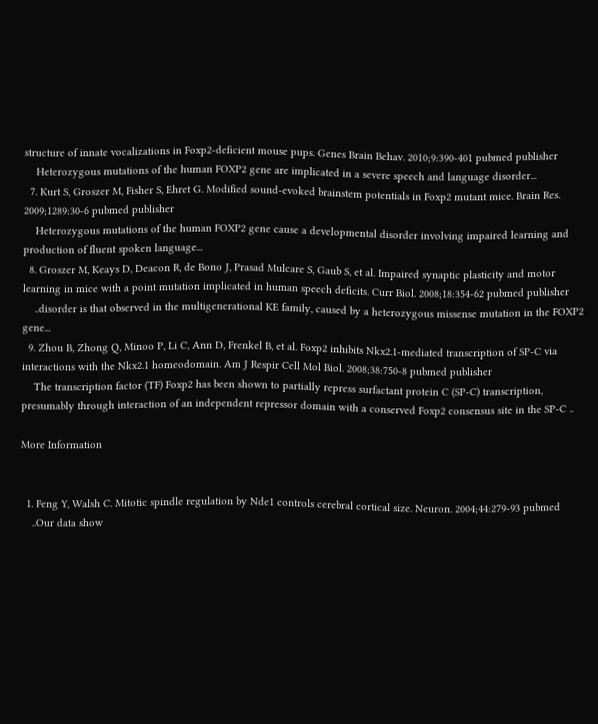structure of innate vocalizations in Foxp2-deficient mouse pups. Genes Brain Behav. 2010;9:390-401 pubmed publisher
    Heterozygous mutations of the human FOXP2 gene are implicated in a severe speech and language disorder...
  7. Kurt S, Groszer M, Fisher S, Ehret G. Modified sound-evoked brainstem potentials in Foxp2 mutant mice. Brain Res. 2009;1289:30-6 pubmed publisher
    Heterozygous mutations of the human FOXP2 gene cause a developmental disorder involving impaired learning and production of fluent spoken language...
  8. Groszer M, Keays D, Deacon R, de Bono J, Prasad Mulcare S, Gaub S, et al. Impaired synaptic plasticity and motor learning in mice with a point mutation implicated in human speech deficits. Curr Biol. 2008;18:354-62 pubmed publisher
    ..disorder is that observed in the multigenerational KE family, caused by a heterozygous missense mutation in the FOXP2 gene...
  9. Zhou B, Zhong Q, Minoo P, Li C, Ann D, Frenkel B, et al. Foxp2 inhibits Nkx2.1-mediated transcription of SP-C via interactions with the Nkx2.1 homeodomain. Am J Respir Cell Mol Biol. 2008;38:750-8 pubmed publisher
    The transcription factor (TF) Foxp2 has been shown to partially repress surfactant protein C (SP-C) transcription, presumably through interaction of an independent repressor domain with a conserved Foxp2 consensus site in the SP-C ..

More Information


  1. Feng Y, Walsh C. Mitotic spindle regulation by Nde1 controls cerebral cortical size. Neuron. 2004;44:279-93 pubmed
    ..Our data show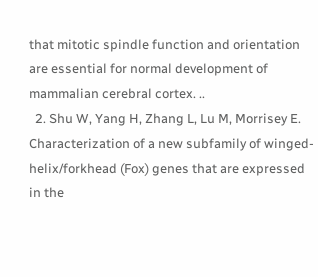that mitotic spindle function and orientation are essential for normal development of mammalian cerebral cortex. ..
  2. Shu W, Yang H, Zhang L, Lu M, Morrisey E. Characterization of a new subfamily of winged-helix/forkhead (Fox) genes that are expressed in the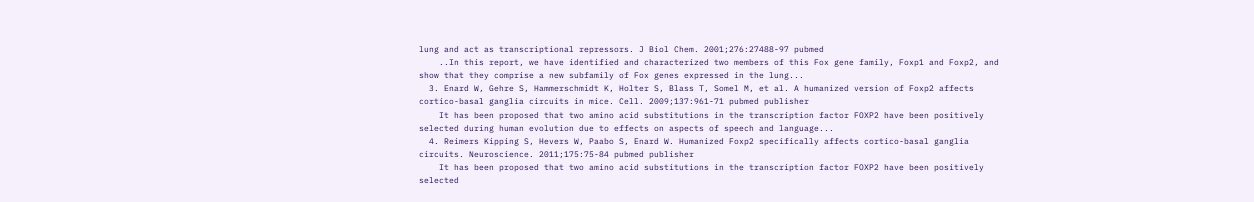lung and act as transcriptional repressors. J Biol Chem. 2001;276:27488-97 pubmed
    ..In this report, we have identified and characterized two members of this Fox gene family, Foxp1 and Foxp2, and show that they comprise a new subfamily of Fox genes expressed in the lung...
  3. Enard W, Gehre S, Hammerschmidt K, Holter S, Blass T, Somel M, et al. A humanized version of Foxp2 affects cortico-basal ganglia circuits in mice. Cell. 2009;137:961-71 pubmed publisher
    It has been proposed that two amino acid substitutions in the transcription factor FOXP2 have been positively selected during human evolution due to effects on aspects of speech and language...
  4. Reimers Kipping S, Hevers W, Paabo S, Enard W. Humanized Foxp2 specifically affects cortico-basal ganglia circuits. Neuroscience. 2011;175:75-84 pubmed publisher
    It has been proposed that two amino acid substitutions in the transcription factor FOXP2 have been positively selected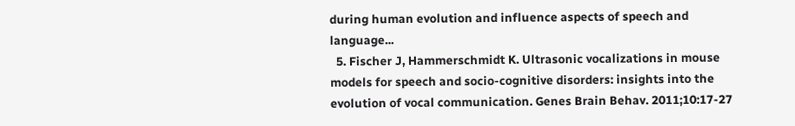during human evolution and influence aspects of speech and language...
  5. Fischer J, Hammerschmidt K. Ultrasonic vocalizations in mouse models for speech and socio-cognitive disorders: insights into the evolution of vocal communication. Genes Brain Behav. 2011;10:17-27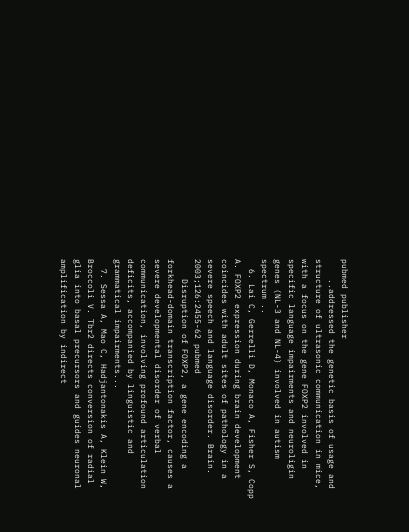pubmed publisher
    ..addressed the genetic basis of usage and structure of ultrasonic communication in mice, with a focus on the gene FOXP2 involved in specific language impairments and neuroligin genes (NL-3 and NL-4) involved in autism spectrum ..
  6. Lai C, Gerrelli D, Monaco A, Fisher S, Copp A. FOXP2 expression during brain development coincides with adult sites of pathology in a severe speech and language disorder. Brain. 2003;126:2455-62 pubmed
    Disruption of FOXP2, a gene encoding a forkhead-domain transcription factor, causes a severe developmental disorder of verbal communication, involving profound articulation deficits, accompanied by linguistic and grammatical impairments...
  7. Sessa A, Mao C, Hadjantonakis A, Klein W, Broccoli V. Tbr2 directs conversion of radial glia into basal precursors and guides neuronal amplification by indirect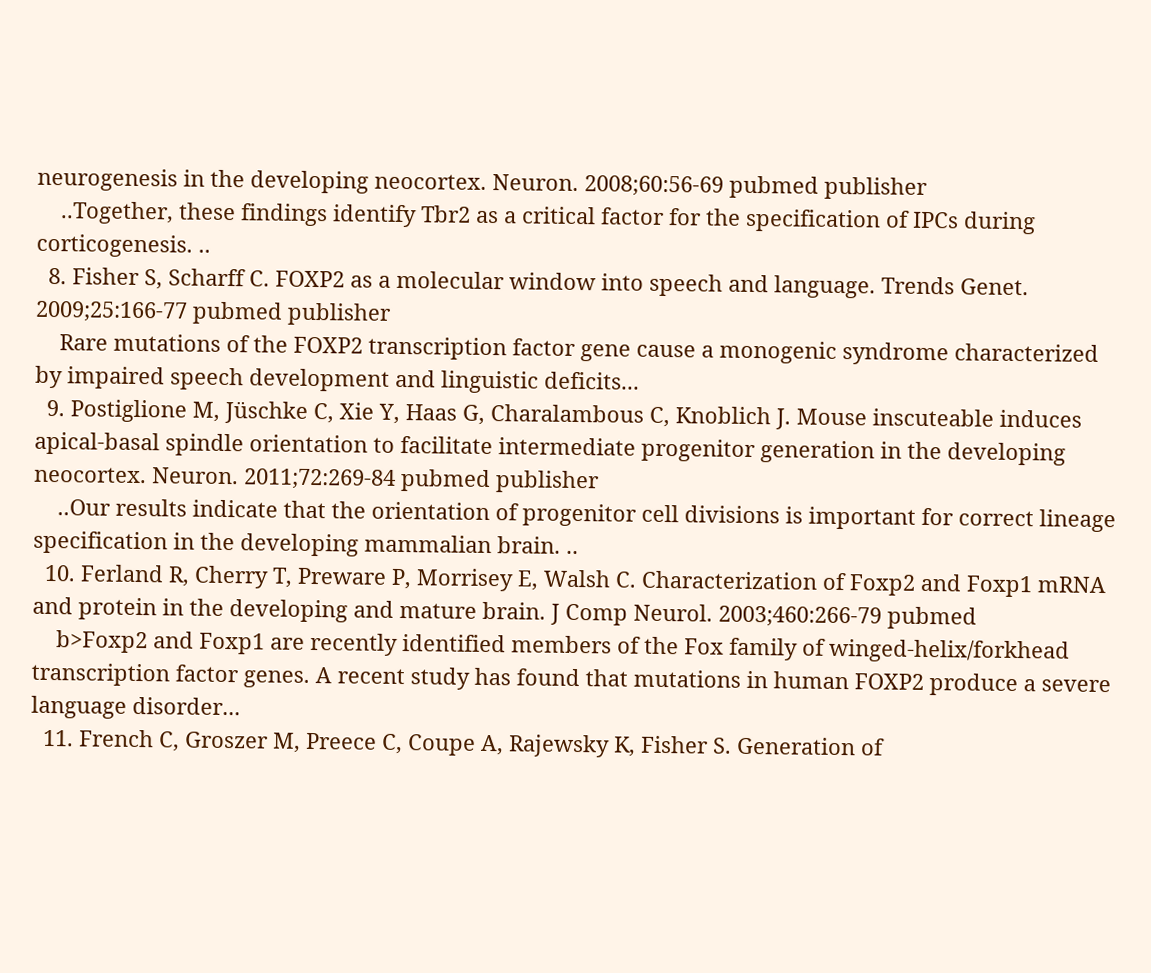neurogenesis in the developing neocortex. Neuron. 2008;60:56-69 pubmed publisher
    ..Together, these findings identify Tbr2 as a critical factor for the specification of IPCs during corticogenesis. ..
  8. Fisher S, Scharff C. FOXP2 as a molecular window into speech and language. Trends Genet. 2009;25:166-77 pubmed publisher
    Rare mutations of the FOXP2 transcription factor gene cause a monogenic syndrome characterized by impaired speech development and linguistic deficits...
  9. Postiglione M, Jüschke C, Xie Y, Haas G, Charalambous C, Knoblich J. Mouse inscuteable induces apical-basal spindle orientation to facilitate intermediate progenitor generation in the developing neocortex. Neuron. 2011;72:269-84 pubmed publisher
    ..Our results indicate that the orientation of progenitor cell divisions is important for correct lineage specification in the developing mammalian brain. ..
  10. Ferland R, Cherry T, Preware P, Morrisey E, Walsh C. Characterization of Foxp2 and Foxp1 mRNA and protein in the developing and mature brain. J Comp Neurol. 2003;460:266-79 pubmed
    b>Foxp2 and Foxp1 are recently identified members of the Fox family of winged-helix/forkhead transcription factor genes. A recent study has found that mutations in human FOXP2 produce a severe language disorder...
  11. French C, Groszer M, Preece C, Coupe A, Rajewsky K, Fisher S. Generation of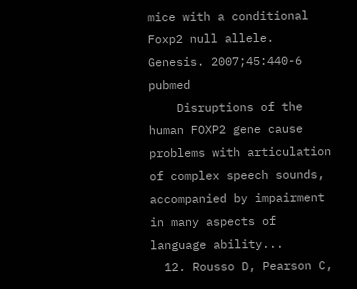mice with a conditional Foxp2 null allele. Genesis. 2007;45:440-6 pubmed
    Disruptions of the human FOXP2 gene cause problems with articulation of complex speech sounds, accompanied by impairment in many aspects of language ability...
  12. Rousso D, Pearson C,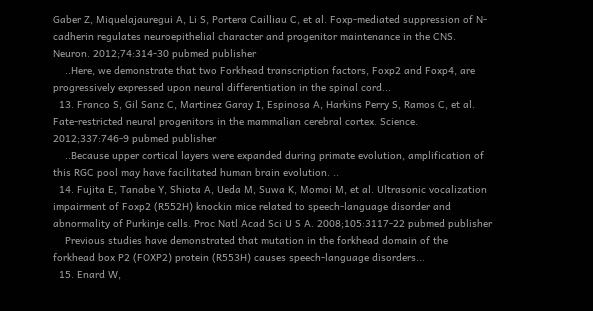Gaber Z, Miquelajauregui A, Li S, Portera Cailliau C, et al. Foxp-mediated suppression of N-cadherin regulates neuroepithelial character and progenitor maintenance in the CNS. Neuron. 2012;74:314-30 pubmed publisher
    ..Here, we demonstrate that two Forkhead transcription factors, Foxp2 and Foxp4, are progressively expressed upon neural differentiation in the spinal cord...
  13. Franco S, Gil Sanz C, Martinez Garay I, Espinosa A, Harkins Perry S, Ramos C, et al. Fate-restricted neural progenitors in the mammalian cerebral cortex. Science. 2012;337:746-9 pubmed publisher
    ..Because upper cortical layers were expanded during primate evolution, amplification of this RGC pool may have facilitated human brain evolution. ..
  14. Fujita E, Tanabe Y, Shiota A, Ueda M, Suwa K, Momoi M, et al. Ultrasonic vocalization impairment of Foxp2 (R552H) knockin mice related to speech-language disorder and abnormality of Purkinje cells. Proc Natl Acad Sci U S A. 2008;105:3117-22 pubmed publisher
    Previous studies have demonstrated that mutation in the forkhead domain of the forkhead box P2 (FOXP2) protein (R553H) causes speech-language disorders...
  15. Enard W,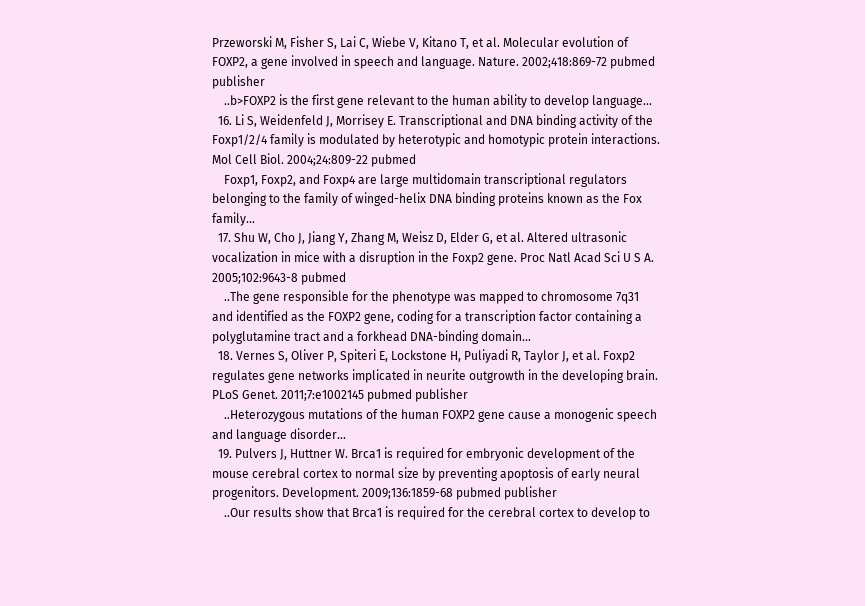Przeworski M, Fisher S, Lai C, Wiebe V, Kitano T, et al. Molecular evolution of FOXP2, a gene involved in speech and language. Nature. 2002;418:869-72 pubmed publisher
    ..b>FOXP2 is the first gene relevant to the human ability to develop language...
  16. Li S, Weidenfeld J, Morrisey E. Transcriptional and DNA binding activity of the Foxp1/2/4 family is modulated by heterotypic and homotypic protein interactions. Mol Cell Biol. 2004;24:809-22 pubmed
    Foxp1, Foxp2, and Foxp4 are large multidomain transcriptional regulators belonging to the family of winged-helix DNA binding proteins known as the Fox family...
  17. Shu W, Cho J, Jiang Y, Zhang M, Weisz D, Elder G, et al. Altered ultrasonic vocalization in mice with a disruption in the Foxp2 gene. Proc Natl Acad Sci U S A. 2005;102:9643-8 pubmed
    ..The gene responsible for the phenotype was mapped to chromosome 7q31 and identified as the FOXP2 gene, coding for a transcription factor containing a polyglutamine tract and a forkhead DNA-binding domain...
  18. Vernes S, Oliver P, Spiteri E, Lockstone H, Puliyadi R, Taylor J, et al. Foxp2 regulates gene networks implicated in neurite outgrowth in the developing brain. PLoS Genet. 2011;7:e1002145 pubmed publisher
    ..Heterozygous mutations of the human FOXP2 gene cause a monogenic speech and language disorder...
  19. Pulvers J, Huttner W. Brca1 is required for embryonic development of the mouse cerebral cortex to normal size by preventing apoptosis of early neural progenitors. Development. 2009;136:1859-68 pubmed publisher
    ..Our results show that Brca1 is required for the cerebral cortex to develop to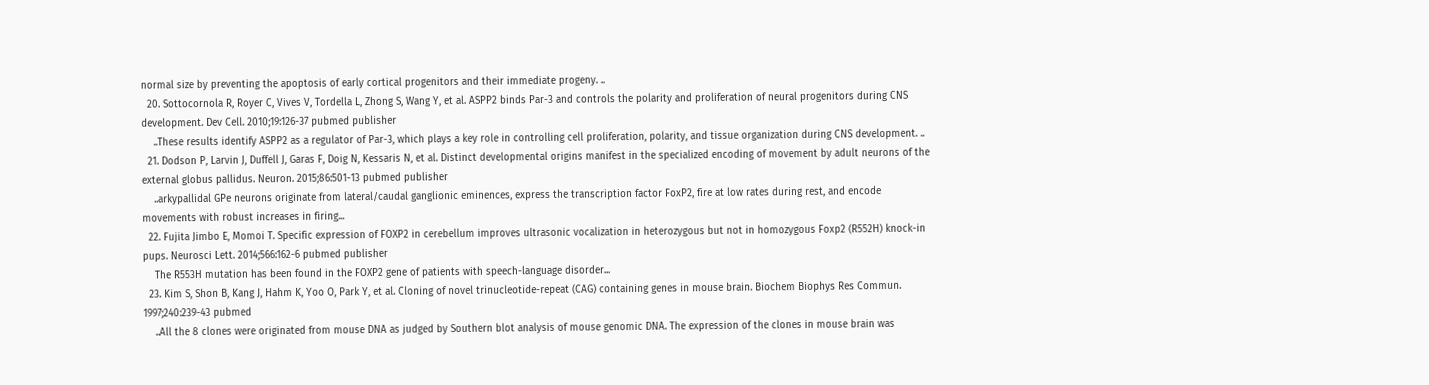normal size by preventing the apoptosis of early cortical progenitors and their immediate progeny. ..
  20. Sottocornola R, Royer C, Vives V, Tordella L, Zhong S, Wang Y, et al. ASPP2 binds Par-3 and controls the polarity and proliferation of neural progenitors during CNS development. Dev Cell. 2010;19:126-37 pubmed publisher
    ..These results identify ASPP2 as a regulator of Par-3, which plays a key role in controlling cell proliferation, polarity, and tissue organization during CNS development. ..
  21. Dodson P, Larvin J, Duffell J, Garas F, Doig N, Kessaris N, et al. Distinct developmental origins manifest in the specialized encoding of movement by adult neurons of the external globus pallidus. Neuron. 2015;86:501-13 pubmed publisher
    ..arkypallidal GPe neurons originate from lateral/caudal ganglionic eminences, express the transcription factor FoxP2, fire at low rates during rest, and encode movements with robust increases in firing...
  22. Fujita Jimbo E, Momoi T. Specific expression of FOXP2 in cerebellum improves ultrasonic vocalization in heterozygous but not in homozygous Foxp2 (R552H) knock-in pups. Neurosci Lett. 2014;566:162-6 pubmed publisher
    The R553H mutation has been found in the FOXP2 gene of patients with speech-language disorder...
  23. Kim S, Shon B, Kang J, Hahm K, Yoo O, Park Y, et al. Cloning of novel trinucleotide-repeat (CAG) containing genes in mouse brain. Biochem Biophys Res Commun. 1997;240:239-43 pubmed
    ..All the 8 clones were originated from mouse DNA as judged by Southern blot analysis of mouse genomic DNA. The expression of the clones in mouse brain was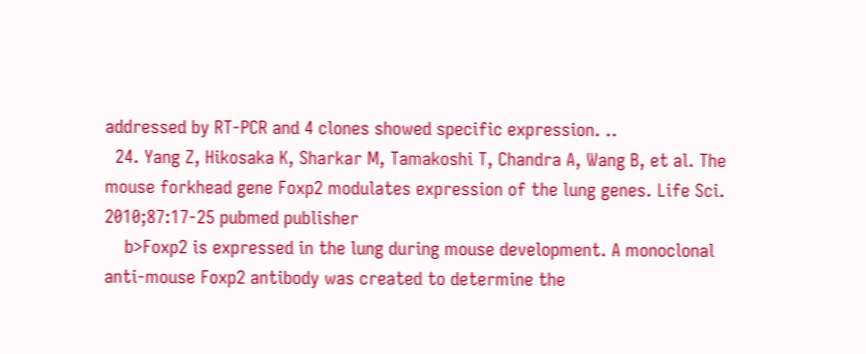addressed by RT-PCR and 4 clones showed specific expression. ..
  24. Yang Z, Hikosaka K, Sharkar M, Tamakoshi T, Chandra A, Wang B, et al. The mouse forkhead gene Foxp2 modulates expression of the lung genes. Life Sci. 2010;87:17-25 pubmed publisher
    b>Foxp2 is expressed in the lung during mouse development. A monoclonal anti-mouse Foxp2 antibody was created to determine the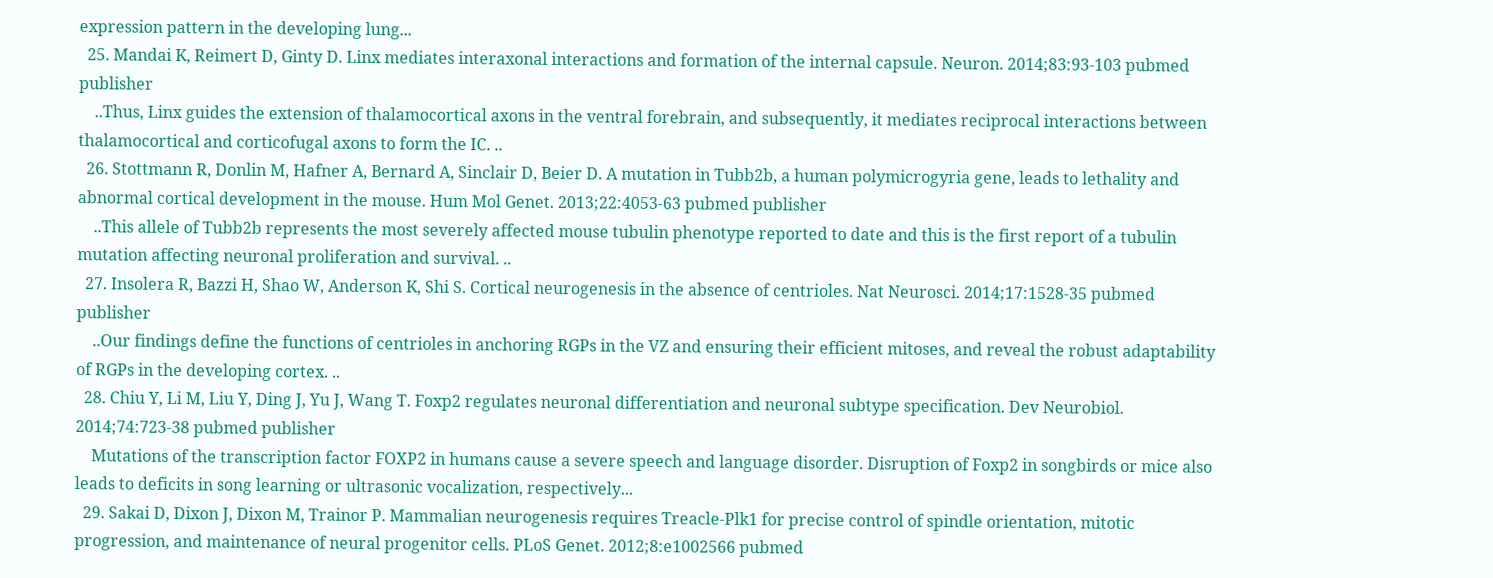expression pattern in the developing lung...
  25. Mandai K, Reimert D, Ginty D. Linx mediates interaxonal interactions and formation of the internal capsule. Neuron. 2014;83:93-103 pubmed publisher
    ..Thus, Linx guides the extension of thalamocortical axons in the ventral forebrain, and subsequently, it mediates reciprocal interactions between thalamocortical and corticofugal axons to form the IC. ..
  26. Stottmann R, Donlin M, Hafner A, Bernard A, Sinclair D, Beier D. A mutation in Tubb2b, a human polymicrogyria gene, leads to lethality and abnormal cortical development in the mouse. Hum Mol Genet. 2013;22:4053-63 pubmed publisher
    ..This allele of Tubb2b represents the most severely affected mouse tubulin phenotype reported to date and this is the first report of a tubulin mutation affecting neuronal proliferation and survival. ..
  27. Insolera R, Bazzi H, Shao W, Anderson K, Shi S. Cortical neurogenesis in the absence of centrioles. Nat Neurosci. 2014;17:1528-35 pubmed publisher
    ..Our findings define the functions of centrioles in anchoring RGPs in the VZ and ensuring their efficient mitoses, and reveal the robust adaptability of RGPs in the developing cortex. ..
  28. Chiu Y, Li M, Liu Y, Ding J, Yu J, Wang T. Foxp2 regulates neuronal differentiation and neuronal subtype specification. Dev Neurobiol. 2014;74:723-38 pubmed publisher
    Mutations of the transcription factor FOXP2 in humans cause a severe speech and language disorder. Disruption of Foxp2 in songbirds or mice also leads to deficits in song learning or ultrasonic vocalization, respectively...
  29. Sakai D, Dixon J, Dixon M, Trainor P. Mammalian neurogenesis requires Treacle-Plk1 for precise control of spindle orientation, mitotic progression, and maintenance of neural progenitor cells. PLoS Genet. 2012;8:e1002566 pubmed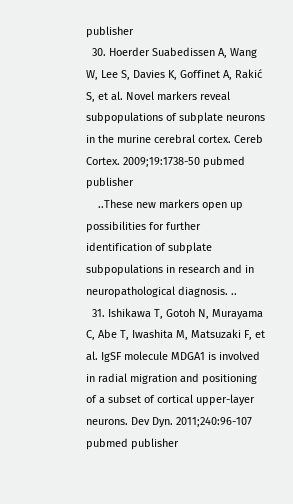publisher
  30. Hoerder Suabedissen A, Wang W, Lee S, Davies K, Goffinet A, Rakić S, et al. Novel markers reveal subpopulations of subplate neurons in the murine cerebral cortex. Cereb Cortex. 2009;19:1738-50 pubmed publisher
    ..These new markers open up possibilities for further identification of subplate subpopulations in research and in neuropathological diagnosis. ..
  31. Ishikawa T, Gotoh N, Murayama C, Abe T, Iwashita M, Matsuzaki F, et al. IgSF molecule MDGA1 is involved in radial migration and positioning of a subset of cortical upper-layer neurons. Dev Dyn. 2011;240:96-107 pubmed publisher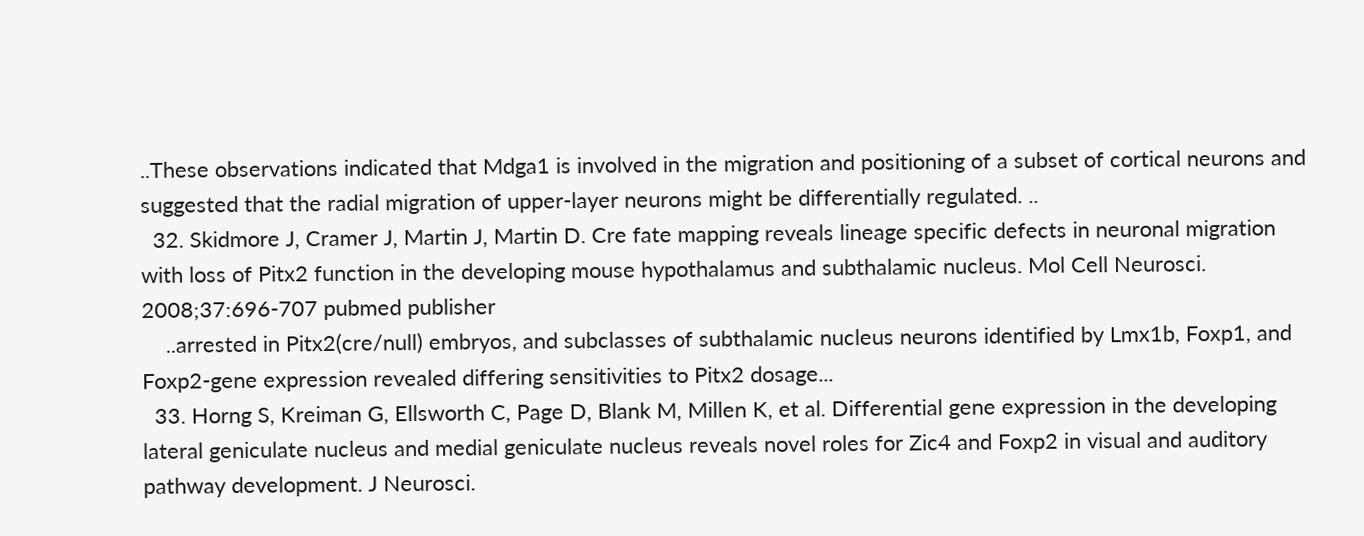..These observations indicated that Mdga1 is involved in the migration and positioning of a subset of cortical neurons and suggested that the radial migration of upper-layer neurons might be differentially regulated. ..
  32. Skidmore J, Cramer J, Martin J, Martin D. Cre fate mapping reveals lineage specific defects in neuronal migration with loss of Pitx2 function in the developing mouse hypothalamus and subthalamic nucleus. Mol Cell Neurosci. 2008;37:696-707 pubmed publisher
    ..arrested in Pitx2(cre/null) embryos, and subclasses of subthalamic nucleus neurons identified by Lmx1b, Foxp1, and Foxp2-gene expression revealed differing sensitivities to Pitx2 dosage...
  33. Horng S, Kreiman G, Ellsworth C, Page D, Blank M, Millen K, et al. Differential gene expression in the developing lateral geniculate nucleus and medial geniculate nucleus reveals novel roles for Zic4 and Foxp2 in visual and auditory pathway development. J Neurosci.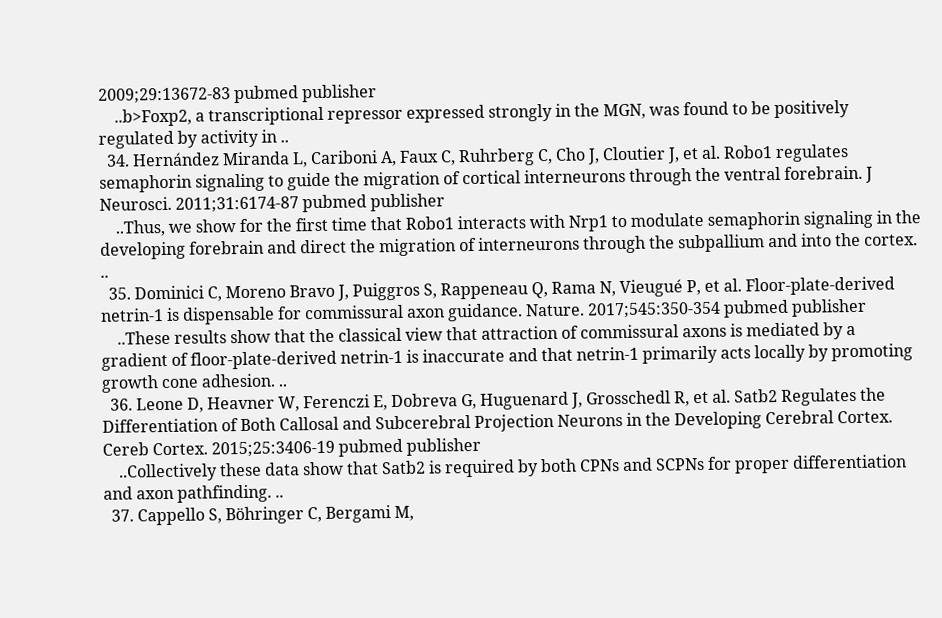2009;29:13672-83 pubmed publisher
    ..b>Foxp2, a transcriptional repressor expressed strongly in the MGN, was found to be positively regulated by activity in ..
  34. Hernández Miranda L, Cariboni A, Faux C, Ruhrberg C, Cho J, Cloutier J, et al. Robo1 regulates semaphorin signaling to guide the migration of cortical interneurons through the ventral forebrain. J Neurosci. 2011;31:6174-87 pubmed publisher
    ..Thus, we show for the first time that Robo1 interacts with Nrp1 to modulate semaphorin signaling in the developing forebrain and direct the migration of interneurons through the subpallium and into the cortex. ..
  35. Dominici C, Moreno Bravo J, Puiggros S, Rappeneau Q, Rama N, Vieugué P, et al. Floor-plate-derived netrin-1 is dispensable for commissural axon guidance. Nature. 2017;545:350-354 pubmed publisher
    ..These results show that the classical view that attraction of commissural axons is mediated by a gradient of floor-plate-derived netrin-1 is inaccurate and that netrin-1 primarily acts locally by promoting growth cone adhesion. ..
  36. Leone D, Heavner W, Ferenczi E, Dobreva G, Huguenard J, Grosschedl R, et al. Satb2 Regulates the Differentiation of Both Callosal and Subcerebral Projection Neurons in the Developing Cerebral Cortex. Cereb Cortex. 2015;25:3406-19 pubmed publisher
    ..Collectively these data show that Satb2 is required by both CPNs and SCPNs for proper differentiation and axon pathfinding. ..
  37. Cappello S, Böhringer C, Bergami M,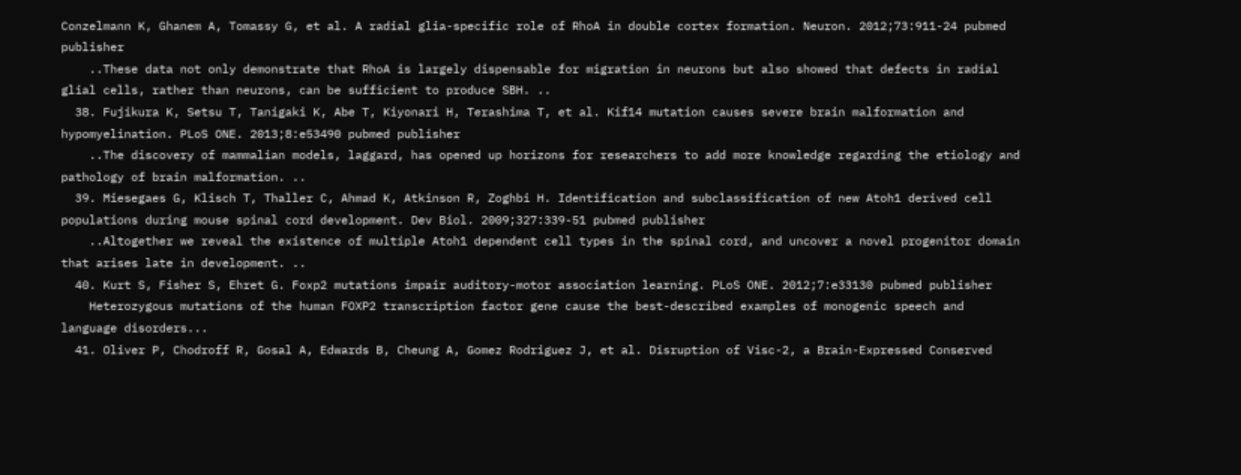Conzelmann K, Ghanem A, Tomassy G, et al. A radial glia-specific role of RhoA in double cortex formation. Neuron. 2012;73:911-24 pubmed publisher
    ..These data not only demonstrate that RhoA is largely dispensable for migration in neurons but also showed that defects in radial glial cells, rather than neurons, can be sufficient to produce SBH. ..
  38. Fujikura K, Setsu T, Tanigaki K, Abe T, Kiyonari H, Terashima T, et al. Kif14 mutation causes severe brain malformation and hypomyelination. PLoS ONE. 2013;8:e53490 pubmed publisher
    ..The discovery of mammalian models, laggard, has opened up horizons for researchers to add more knowledge regarding the etiology and pathology of brain malformation. ..
  39. Miesegaes G, Klisch T, Thaller C, Ahmad K, Atkinson R, Zoghbi H. Identification and subclassification of new Atoh1 derived cell populations during mouse spinal cord development. Dev Biol. 2009;327:339-51 pubmed publisher
    ..Altogether we reveal the existence of multiple Atoh1 dependent cell types in the spinal cord, and uncover a novel progenitor domain that arises late in development. ..
  40. Kurt S, Fisher S, Ehret G. Foxp2 mutations impair auditory-motor association learning. PLoS ONE. 2012;7:e33130 pubmed publisher
    Heterozygous mutations of the human FOXP2 transcription factor gene cause the best-described examples of monogenic speech and language disorders...
  41. Oliver P, Chodroff R, Gosal A, Edwards B, Cheung A, Gomez Rodriguez J, et al. Disruption of Visc-2, a Brain-Expressed Conserved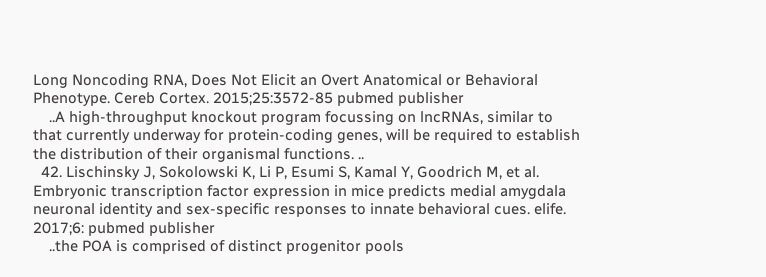Long Noncoding RNA, Does Not Elicit an Overt Anatomical or Behavioral Phenotype. Cereb Cortex. 2015;25:3572-85 pubmed publisher
    ..A high-throughput knockout program focussing on lncRNAs, similar to that currently underway for protein-coding genes, will be required to establish the distribution of their organismal functions. ..
  42. Lischinsky J, Sokolowski K, Li P, Esumi S, Kamal Y, Goodrich M, et al. Embryonic transcription factor expression in mice predicts medial amygdala neuronal identity and sex-specific responses to innate behavioral cues. elife. 2017;6: pubmed publisher
    ..the POA is comprised of distinct progenitor pools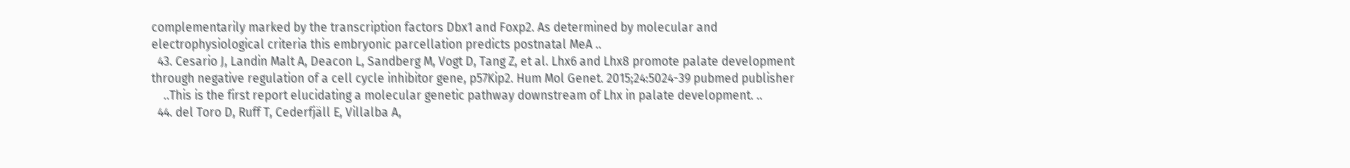complementarily marked by the transcription factors Dbx1 and Foxp2. As determined by molecular and electrophysiological criteria this embryonic parcellation predicts postnatal MeA ..
  43. Cesario J, Landin Malt A, Deacon L, Sandberg M, Vogt D, Tang Z, et al. Lhx6 and Lhx8 promote palate development through negative regulation of a cell cycle inhibitor gene, p57Kip2. Hum Mol Genet. 2015;24:5024-39 pubmed publisher
    ..This is the first report elucidating a molecular genetic pathway downstream of Lhx in palate development. ..
  44. del Toro D, Ruff T, Cederfjäll E, Villalba A,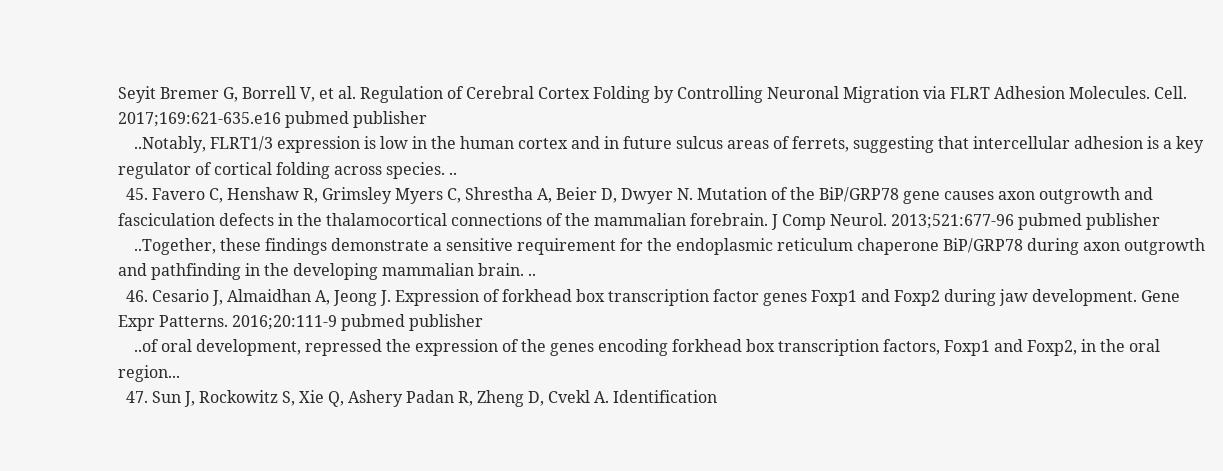Seyit Bremer G, Borrell V, et al. Regulation of Cerebral Cortex Folding by Controlling Neuronal Migration via FLRT Adhesion Molecules. Cell. 2017;169:621-635.e16 pubmed publisher
    ..Notably, FLRT1/3 expression is low in the human cortex and in future sulcus areas of ferrets, suggesting that intercellular adhesion is a key regulator of cortical folding across species. ..
  45. Favero C, Henshaw R, Grimsley Myers C, Shrestha A, Beier D, Dwyer N. Mutation of the BiP/GRP78 gene causes axon outgrowth and fasciculation defects in the thalamocortical connections of the mammalian forebrain. J Comp Neurol. 2013;521:677-96 pubmed publisher
    ..Together, these findings demonstrate a sensitive requirement for the endoplasmic reticulum chaperone BiP/GRP78 during axon outgrowth and pathfinding in the developing mammalian brain. ..
  46. Cesario J, Almaidhan A, Jeong J. Expression of forkhead box transcription factor genes Foxp1 and Foxp2 during jaw development. Gene Expr Patterns. 2016;20:111-9 pubmed publisher
    ..of oral development, repressed the expression of the genes encoding forkhead box transcription factors, Foxp1 and Foxp2, in the oral region...
  47. Sun J, Rockowitz S, Xie Q, Ashery Padan R, Zheng D, Cvekl A. Identification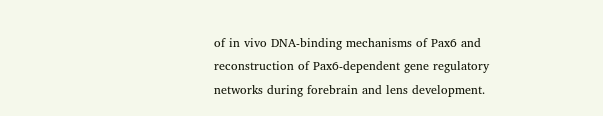of in vivo DNA-binding mechanisms of Pax6 and reconstruction of Pax6-dependent gene regulatory networks during forebrain and lens development.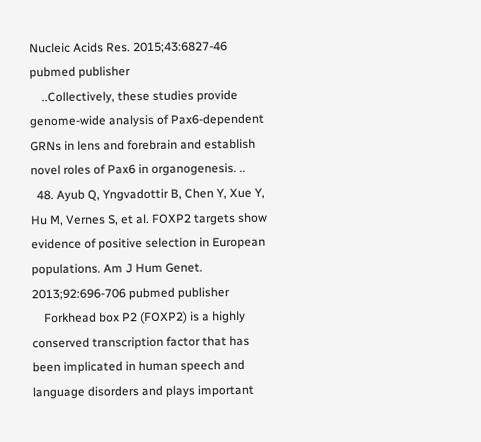Nucleic Acids Res. 2015;43:6827-46 pubmed publisher
    ..Collectively, these studies provide genome-wide analysis of Pax6-dependent GRNs in lens and forebrain and establish novel roles of Pax6 in organogenesis. ..
  48. Ayub Q, Yngvadottir B, Chen Y, Xue Y, Hu M, Vernes S, et al. FOXP2 targets show evidence of positive selection in European populations. Am J Hum Genet. 2013;92:696-706 pubmed publisher
    Forkhead box P2 (FOXP2) is a highly conserved transcription factor that has been implicated in human speech and language disorders and plays important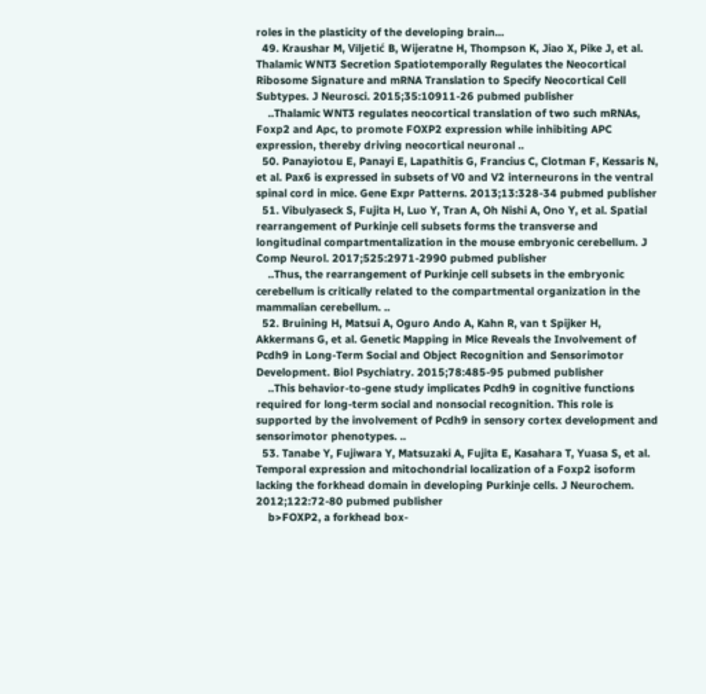roles in the plasticity of the developing brain...
  49. Kraushar M, Viljetić B, Wijeratne H, Thompson K, Jiao X, Pike J, et al. Thalamic WNT3 Secretion Spatiotemporally Regulates the Neocortical Ribosome Signature and mRNA Translation to Specify Neocortical Cell Subtypes. J Neurosci. 2015;35:10911-26 pubmed publisher
    ..Thalamic WNT3 regulates neocortical translation of two such mRNAs, Foxp2 and Apc, to promote FOXP2 expression while inhibiting APC expression, thereby driving neocortical neuronal ..
  50. Panayiotou E, Panayi E, Lapathitis G, Francius C, Clotman F, Kessaris N, et al. Pax6 is expressed in subsets of V0 and V2 interneurons in the ventral spinal cord in mice. Gene Expr Patterns. 2013;13:328-34 pubmed publisher
  51. Vibulyaseck S, Fujita H, Luo Y, Tran A, Oh Nishi A, Ono Y, et al. Spatial rearrangement of Purkinje cell subsets forms the transverse and longitudinal compartmentalization in the mouse embryonic cerebellum. J Comp Neurol. 2017;525:2971-2990 pubmed publisher
    ..Thus, the rearrangement of Purkinje cell subsets in the embryonic cerebellum is critically related to the compartmental organization in the mammalian cerebellum. ..
  52. Bruining H, Matsui A, Oguro Ando A, Kahn R, van t Spijker H, Akkermans G, et al. Genetic Mapping in Mice Reveals the Involvement of Pcdh9 in Long-Term Social and Object Recognition and Sensorimotor Development. Biol Psychiatry. 2015;78:485-95 pubmed publisher
    ..This behavior-to-gene study implicates Pcdh9 in cognitive functions required for long-term social and nonsocial recognition. This role is supported by the involvement of Pcdh9 in sensory cortex development and sensorimotor phenotypes. ..
  53. Tanabe Y, Fujiwara Y, Matsuzaki A, Fujita E, Kasahara T, Yuasa S, et al. Temporal expression and mitochondrial localization of a Foxp2 isoform lacking the forkhead domain in developing Purkinje cells. J Neurochem. 2012;122:72-80 pubmed publisher
    b>FOXP2, a forkhead box-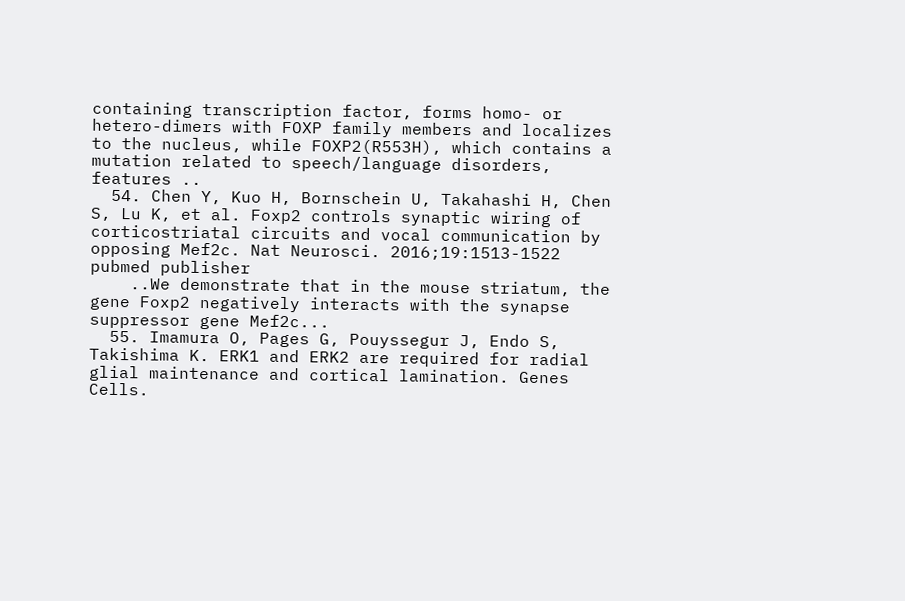containing transcription factor, forms homo- or hetero-dimers with FOXP family members and localizes to the nucleus, while FOXP2(R553H), which contains a mutation related to speech/language disorders, features ..
  54. Chen Y, Kuo H, Bornschein U, Takahashi H, Chen S, Lu K, et al. Foxp2 controls synaptic wiring of corticostriatal circuits and vocal communication by opposing Mef2c. Nat Neurosci. 2016;19:1513-1522 pubmed publisher
    ..We demonstrate that in the mouse striatum, the gene Foxp2 negatively interacts with the synapse suppressor gene Mef2c...
  55. Imamura O, Pages G, Pouyssegur J, Endo S, Takishima K. ERK1 and ERK2 are required for radial glial maintenance and cortical lamination. Genes Cells.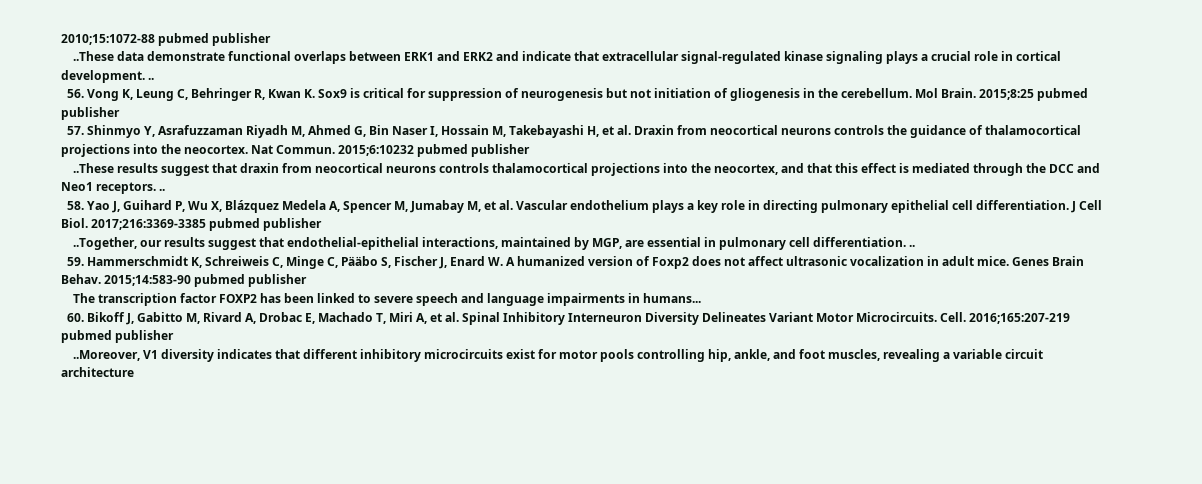2010;15:1072-88 pubmed publisher
    ..These data demonstrate functional overlaps between ERK1 and ERK2 and indicate that extracellular signal-regulated kinase signaling plays a crucial role in cortical development. ..
  56. Vong K, Leung C, Behringer R, Kwan K. Sox9 is critical for suppression of neurogenesis but not initiation of gliogenesis in the cerebellum. Mol Brain. 2015;8:25 pubmed publisher
  57. Shinmyo Y, Asrafuzzaman Riyadh M, Ahmed G, Bin Naser I, Hossain M, Takebayashi H, et al. Draxin from neocortical neurons controls the guidance of thalamocortical projections into the neocortex. Nat Commun. 2015;6:10232 pubmed publisher
    ..These results suggest that draxin from neocortical neurons controls thalamocortical projections into the neocortex, and that this effect is mediated through the DCC and Neo1 receptors. ..
  58. Yao J, Guihard P, Wu X, Blázquez Medela A, Spencer M, Jumabay M, et al. Vascular endothelium plays a key role in directing pulmonary epithelial cell differentiation. J Cell Biol. 2017;216:3369-3385 pubmed publisher
    ..Together, our results suggest that endothelial-epithelial interactions, maintained by MGP, are essential in pulmonary cell differentiation. ..
  59. Hammerschmidt K, Schreiweis C, Minge C, Pääbo S, Fischer J, Enard W. A humanized version of Foxp2 does not affect ultrasonic vocalization in adult mice. Genes Brain Behav. 2015;14:583-90 pubmed publisher
    The transcription factor FOXP2 has been linked to severe speech and language impairments in humans...
  60. Bikoff J, Gabitto M, Rivard A, Drobac E, Machado T, Miri A, et al. Spinal Inhibitory Interneuron Diversity Delineates Variant Motor Microcircuits. Cell. 2016;165:207-219 pubmed publisher
    ..Moreover, V1 diversity indicates that different inhibitory microcircuits exist for motor pools controlling hip, ankle, and foot muscles, revealing a variable circuit architecture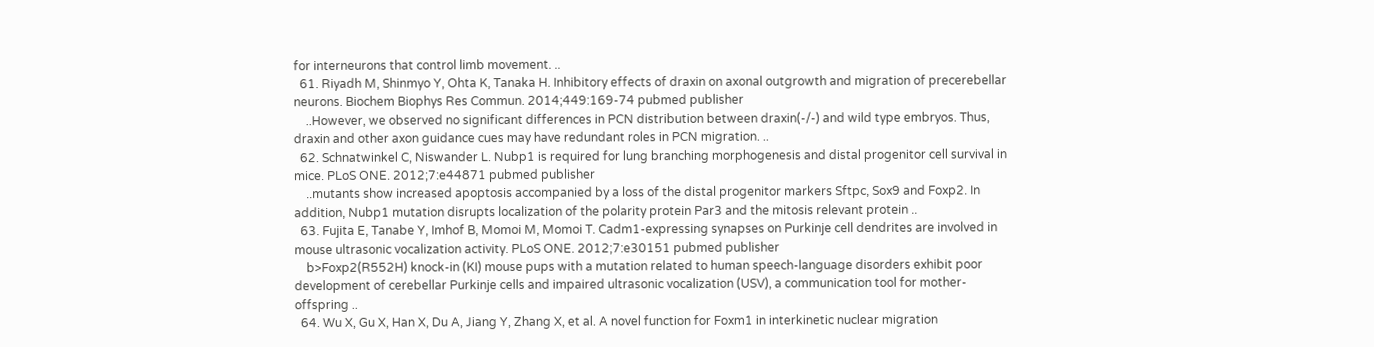for interneurons that control limb movement. ..
  61. Riyadh M, Shinmyo Y, Ohta K, Tanaka H. Inhibitory effects of draxin on axonal outgrowth and migration of precerebellar neurons. Biochem Biophys Res Commun. 2014;449:169-74 pubmed publisher
    ..However, we observed no significant differences in PCN distribution between draxin(-/-) and wild type embryos. Thus, draxin and other axon guidance cues may have redundant roles in PCN migration. ..
  62. Schnatwinkel C, Niswander L. Nubp1 is required for lung branching morphogenesis and distal progenitor cell survival in mice. PLoS ONE. 2012;7:e44871 pubmed publisher
    ..mutants show increased apoptosis accompanied by a loss of the distal progenitor markers Sftpc, Sox9 and Foxp2. In addition, Nubp1 mutation disrupts localization of the polarity protein Par3 and the mitosis relevant protein ..
  63. Fujita E, Tanabe Y, Imhof B, Momoi M, Momoi T. Cadm1-expressing synapses on Purkinje cell dendrites are involved in mouse ultrasonic vocalization activity. PLoS ONE. 2012;7:e30151 pubmed publisher
    b>Foxp2(R552H) knock-in (KI) mouse pups with a mutation related to human speech-language disorders exhibit poor development of cerebellar Purkinje cells and impaired ultrasonic vocalization (USV), a communication tool for mother-offspring ..
  64. Wu X, Gu X, Han X, Du A, Jiang Y, Zhang X, et al. A novel function for Foxm1 in interkinetic nuclear migration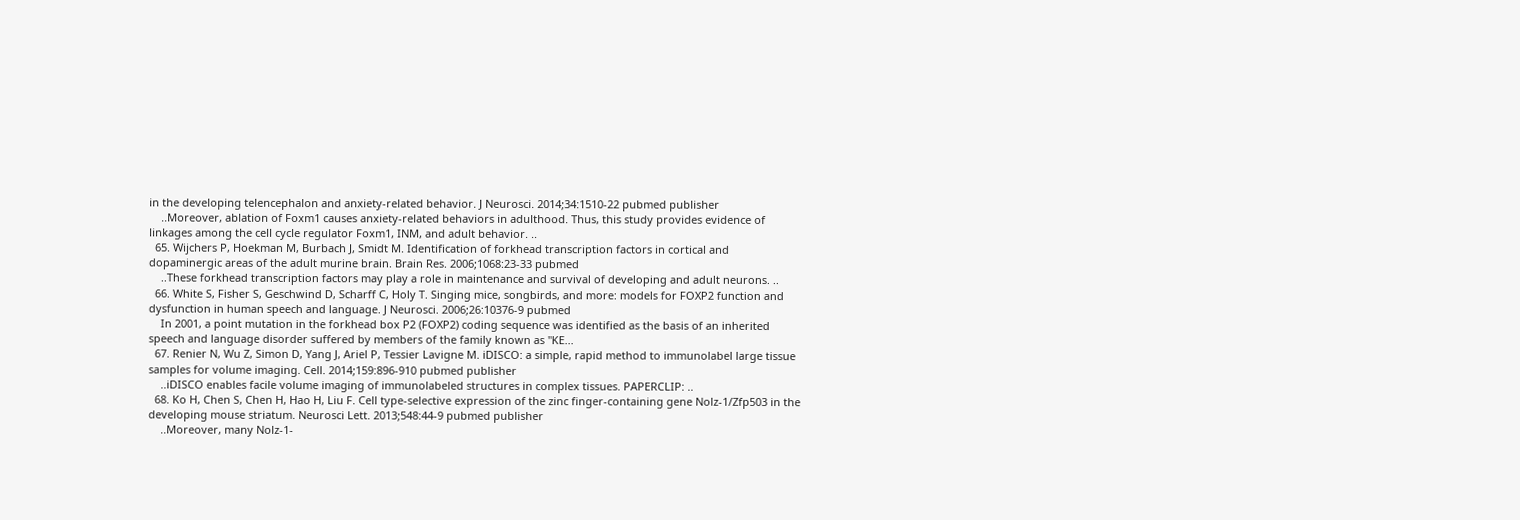in the developing telencephalon and anxiety-related behavior. J Neurosci. 2014;34:1510-22 pubmed publisher
    ..Moreover, ablation of Foxm1 causes anxiety-related behaviors in adulthood. Thus, this study provides evidence of linkages among the cell cycle regulator Foxm1, INM, and adult behavior. ..
  65. Wijchers P, Hoekman M, Burbach J, Smidt M. Identification of forkhead transcription factors in cortical and dopaminergic areas of the adult murine brain. Brain Res. 2006;1068:23-33 pubmed
    ..These forkhead transcription factors may play a role in maintenance and survival of developing and adult neurons. ..
  66. White S, Fisher S, Geschwind D, Scharff C, Holy T. Singing mice, songbirds, and more: models for FOXP2 function and dysfunction in human speech and language. J Neurosci. 2006;26:10376-9 pubmed
    In 2001, a point mutation in the forkhead box P2 (FOXP2) coding sequence was identified as the basis of an inherited speech and language disorder suffered by members of the family known as "KE...
  67. Renier N, Wu Z, Simon D, Yang J, Ariel P, Tessier Lavigne M. iDISCO: a simple, rapid method to immunolabel large tissue samples for volume imaging. Cell. 2014;159:896-910 pubmed publisher
    ..iDISCO enables facile volume imaging of immunolabeled structures in complex tissues. PAPERCLIP: ..
  68. Ko H, Chen S, Chen H, Hao H, Liu F. Cell type-selective expression of the zinc finger-containing gene Nolz-1/Zfp503 in the developing mouse striatum. Neurosci Lett. 2013;548:44-9 pubmed publisher
    ..Moreover, many Nolz-1-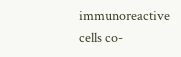immunoreactive cells co-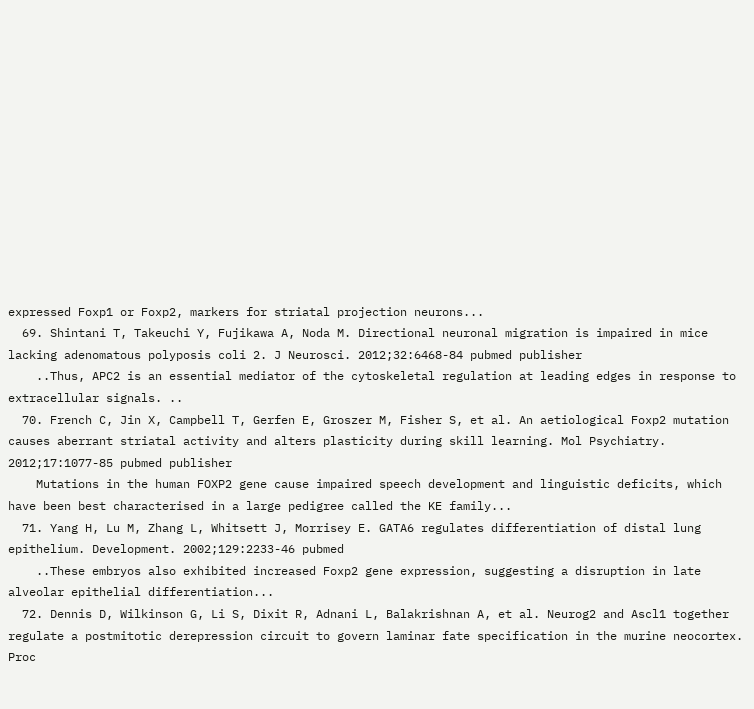expressed Foxp1 or Foxp2, markers for striatal projection neurons...
  69. Shintani T, Takeuchi Y, Fujikawa A, Noda M. Directional neuronal migration is impaired in mice lacking adenomatous polyposis coli 2. J Neurosci. 2012;32:6468-84 pubmed publisher
    ..Thus, APC2 is an essential mediator of the cytoskeletal regulation at leading edges in response to extracellular signals. ..
  70. French C, Jin X, Campbell T, Gerfen E, Groszer M, Fisher S, et al. An aetiological Foxp2 mutation causes aberrant striatal activity and alters plasticity during skill learning. Mol Psychiatry. 2012;17:1077-85 pubmed publisher
    Mutations in the human FOXP2 gene cause impaired speech development and linguistic deficits, which have been best characterised in a large pedigree called the KE family...
  71. Yang H, Lu M, Zhang L, Whitsett J, Morrisey E. GATA6 regulates differentiation of distal lung epithelium. Development. 2002;129:2233-46 pubmed
    ..These embryos also exhibited increased Foxp2 gene expression, suggesting a disruption in late alveolar epithelial differentiation...
  72. Dennis D, Wilkinson G, Li S, Dixit R, Adnani L, Balakrishnan A, et al. Neurog2 and Ascl1 together regulate a postmitotic derepression circuit to govern laminar fate specification in the murine neocortex. Proc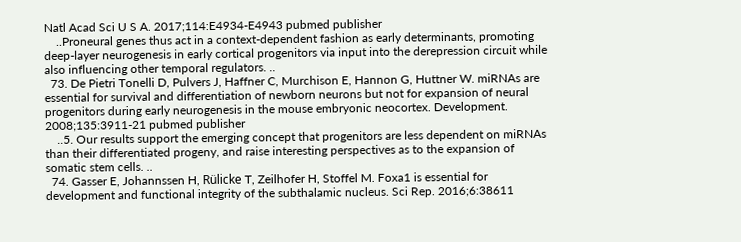Natl Acad Sci U S A. 2017;114:E4934-E4943 pubmed publisher
    ..Proneural genes thus act in a context-dependent fashion as early determinants, promoting deep-layer neurogenesis in early cortical progenitors via input into the derepression circuit while also influencing other temporal regulators. ..
  73. De Pietri Tonelli D, Pulvers J, Haffner C, Murchison E, Hannon G, Huttner W. miRNAs are essential for survival and differentiation of newborn neurons but not for expansion of neural progenitors during early neurogenesis in the mouse embryonic neocortex. Development. 2008;135:3911-21 pubmed publisher
    ..5. Our results support the emerging concept that progenitors are less dependent on miRNAs than their differentiated progeny, and raise interesting perspectives as to the expansion of somatic stem cells. ..
  74. Gasser E, Johannssen H, Rülicke T, Zeilhofer H, Stoffel M. Foxa1 is essential for development and functional integrity of the subthalamic nucleus. Sci Rep. 2016;6:38611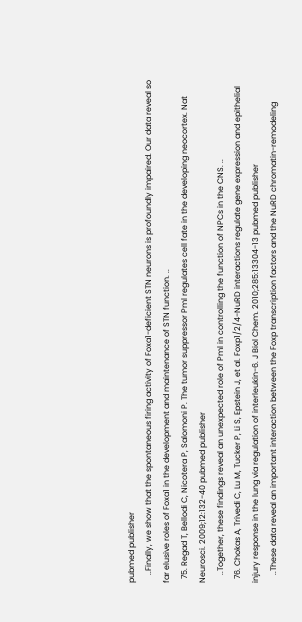pubmed publisher
    ..Finally, we show that the spontaneous firing activity of Foxa1-deficient STN neurons is profoundly impaired. Our data reveal so far elusive roles of Foxa1 in the development and maintenance of STN function. ..
  75. Regad T, Bellodi C, Nicotera P, Salomoni P. The tumor suppressor Pml regulates cell fate in the developing neocortex. Nat Neurosci. 2009;12:132-40 pubmed publisher
    ..Together, these findings reveal an unexpected role of Pml in controlling the function of NPCs in the CNS. ..
  76. Chokas A, Trivedi C, Lu M, Tucker P, Li S, Epstein J, et al. Foxp1/2/4-NuRD interactions regulate gene expression and epithelial injury response in the lung via regulation of interleukin-6. J Biol Chem. 2010;285:13304-13 pubmed publisher
    ..These data reveal an important interaction between the Foxp transcription factors and the NuRD chromatin-remodeling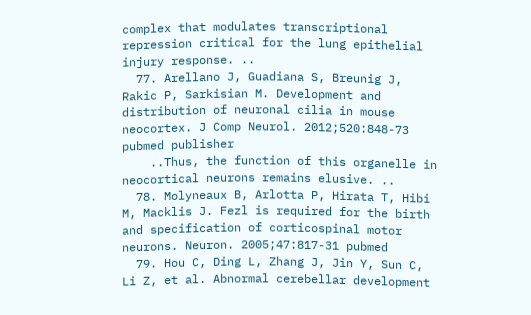complex that modulates transcriptional repression critical for the lung epithelial injury response. ..
  77. Arellano J, Guadiana S, Breunig J, Rakic P, Sarkisian M. Development and distribution of neuronal cilia in mouse neocortex. J Comp Neurol. 2012;520:848-73 pubmed publisher
    ..Thus, the function of this organelle in neocortical neurons remains elusive. ..
  78. Molyneaux B, Arlotta P, Hirata T, Hibi M, Macklis J. Fezl is required for the birth and specification of corticospinal motor neurons. Neuron. 2005;47:817-31 pubmed
  79. Hou C, Ding L, Zhang J, Jin Y, Sun C, Li Z, et al. Abnormal cerebellar development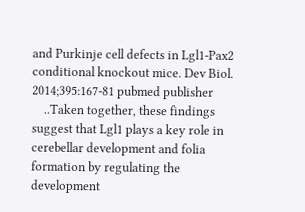and Purkinje cell defects in Lgl1-Pax2 conditional knockout mice. Dev Biol. 2014;395:167-81 pubmed publisher
    ..Taken together, these findings suggest that Lgl1 plays a key role in cerebellar development and folia formation by regulating the development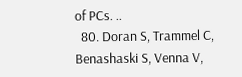of PCs. ..
  80. Doran S, Trammel C, Benashaski S, Venna V,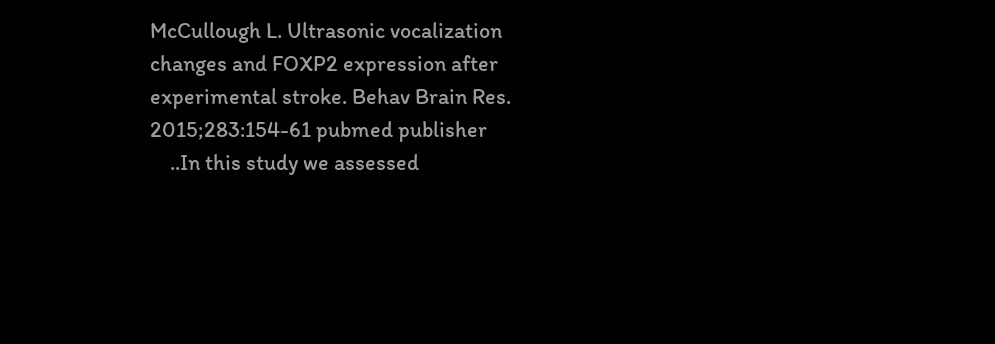McCullough L. Ultrasonic vocalization changes and FOXP2 expression after experimental stroke. Behav Brain Res. 2015;283:154-61 pubmed publisher
    ..In this study we assessed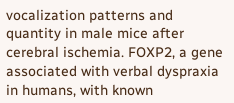vocalization patterns and quantity in male mice after cerebral ischemia. FOXP2, a gene associated with verbal dyspraxia in humans, with known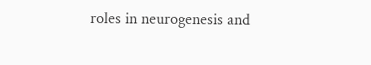roles in neurogenesis and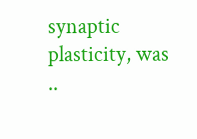synaptic plasticity, was ..